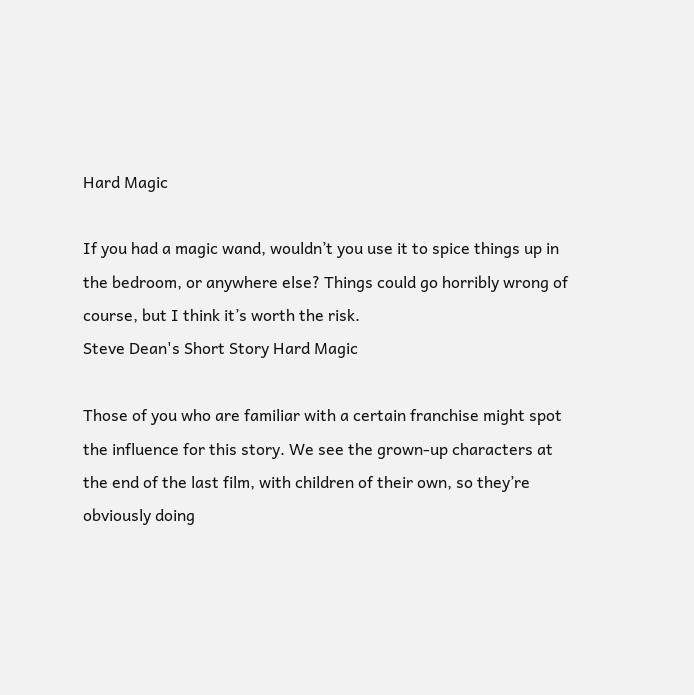Hard Magic

If you had a magic wand, wouldn’t you use it to spice things up in the bedroom, or anywhere else? Things could go horribly wrong of course, but I think it’s worth the risk.
Steve Dean's Short Story Hard Magic

Those of you who are familiar with a certain franchise might spot the influence for this story. We see the grown-up characters at the end of the last film, with children of their own, so they’re obviously doing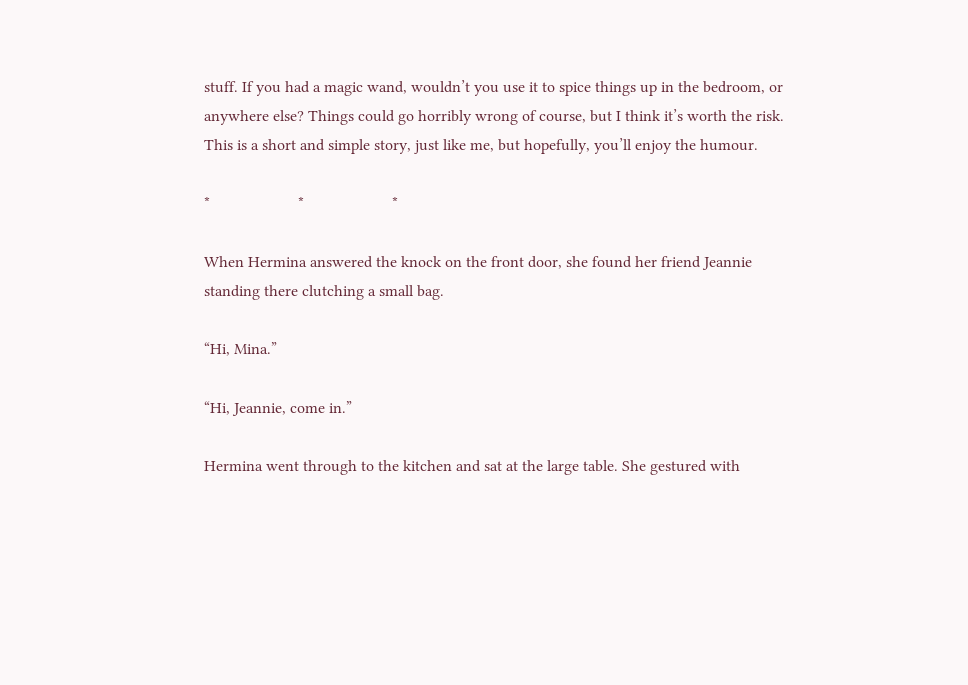stuff. If you had a magic wand, wouldn’t you use it to spice things up in the bedroom, or anywhere else? Things could go horribly wrong of course, but I think it’s worth the risk. This is a short and simple story, just like me, but hopefully, you’ll enjoy the humour.

*                      *                      *

When Hermina answered the knock on the front door, she found her friend Jeannie standing there clutching a small bag.

“Hi, Mina.”

“Hi, Jeannie, come in.”

Hermina went through to the kitchen and sat at the large table. She gestured with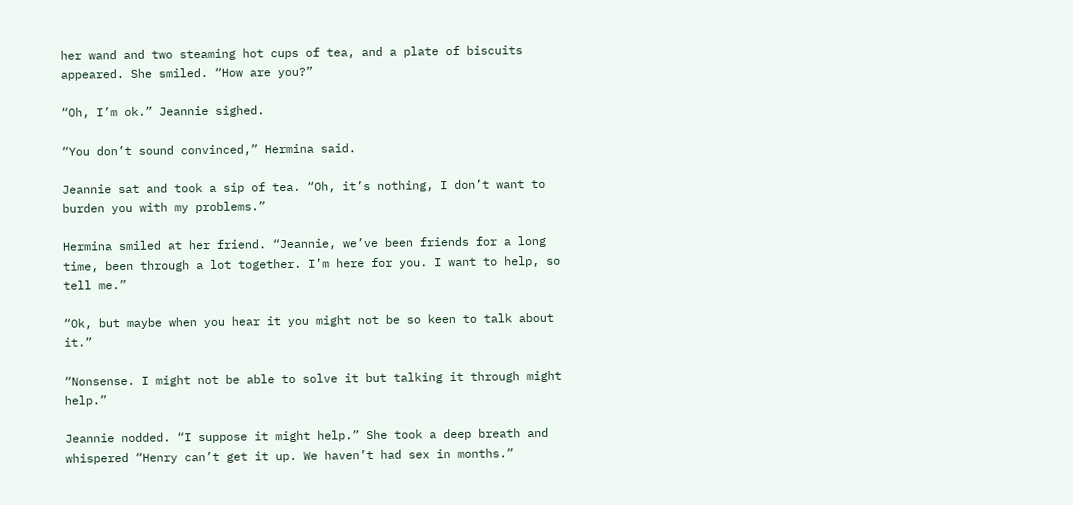her wand and two steaming hot cups of tea, and a plate of biscuits appeared. She smiled. “How are you?”

“Oh, I’m ok.” Jeannie sighed.

“You don’t sound convinced,” Hermina said.

Jeannie sat and took a sip of tea. “Oh, it’s nothing, I don’t want to burden you with my problems.”

Hermina smiled at her friend. “Jeannie, we’ve been friends for a long time, been through a lot together. I’m here for you. I want to help, so tell me.”

“Ok, but maybe when you hear it you might not be so keen to talk about it.”

“Nonsense. I might not be able to solve it but talking it through might help.”

Jeannie nodded. “I suppose it might help.” She took a deep breath and whispered “Henry can’t get it up. We haven’t had sex in months.”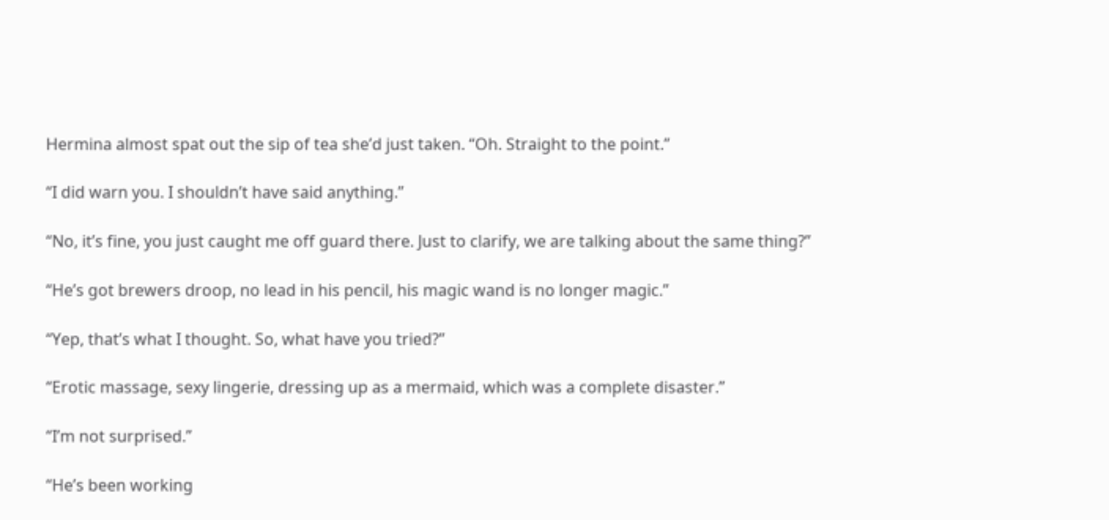Hermina almost spat out the sip of tea she’d just taken. “Oh. Straight to the point.”

“I did warn you. I shouldn’t have said anything.”

“No, it’s fine, you just caught me off guard there. Just to clarify, we are talking about the same thing?”

“He’s got brewers droop, no lead in his pencil, his magic wand is no longer magic.”

“Yep, that’s what I thought. So, what have you tried?”

“Erotic massage, sexy lingerie, dressing up as a mermaid, which was a complete disaster.”

“I’m not surprised.”

“He’s been working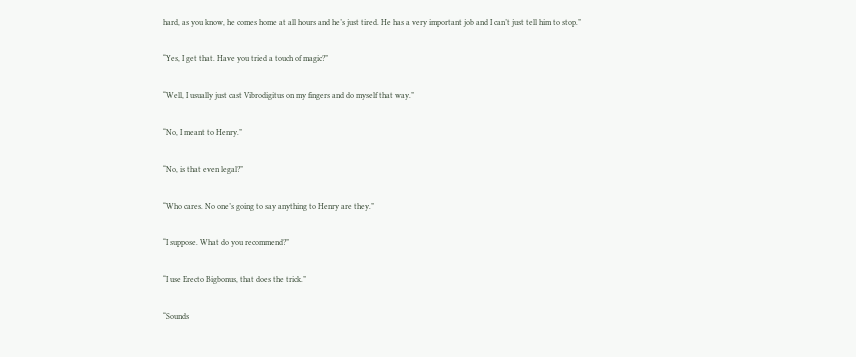hard, as you know, he comes home at all hours and he’s just tired. He has a very important job and I can’t just tell him to stop.”

“Yes, I get that. Have you tried a touch of magic?”

“Well, I usually just cast Vibrodigitus on my fingers and do myself that way.”

“No, I meant to Henry.”

“No, is that even legal?”

“Who cares. No one’s going to say anything to Henry are they.”

“I suppose. What do you recommend?”

“I use Erecto Bigbonus, that does the trick.”

“Sounds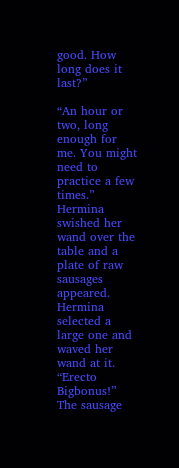good. How long does it last?”

“An hour or two, long enough for me. You might need to practice a few times.” Hermina swished her wand over the table and a plate of raw sausages appeared. Hermina selected a large one and waved her wand at it. “Erecto Bigbonus!” The sausage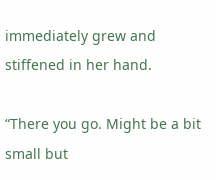immediately grew and stiffened in her hand.

“There you go. Might be a bit small but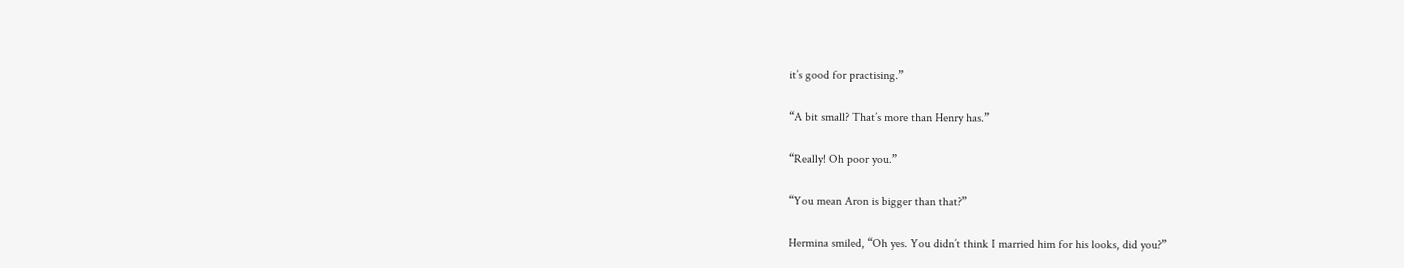it’s good for practising.”

“A bit small? That’s more than Henry has.”

“Really! Oh poor you.”

“You mean Aron is bigger than that?”

Hermina smiled, “Oh yes. You didn’t think I married him for his looks, did you?”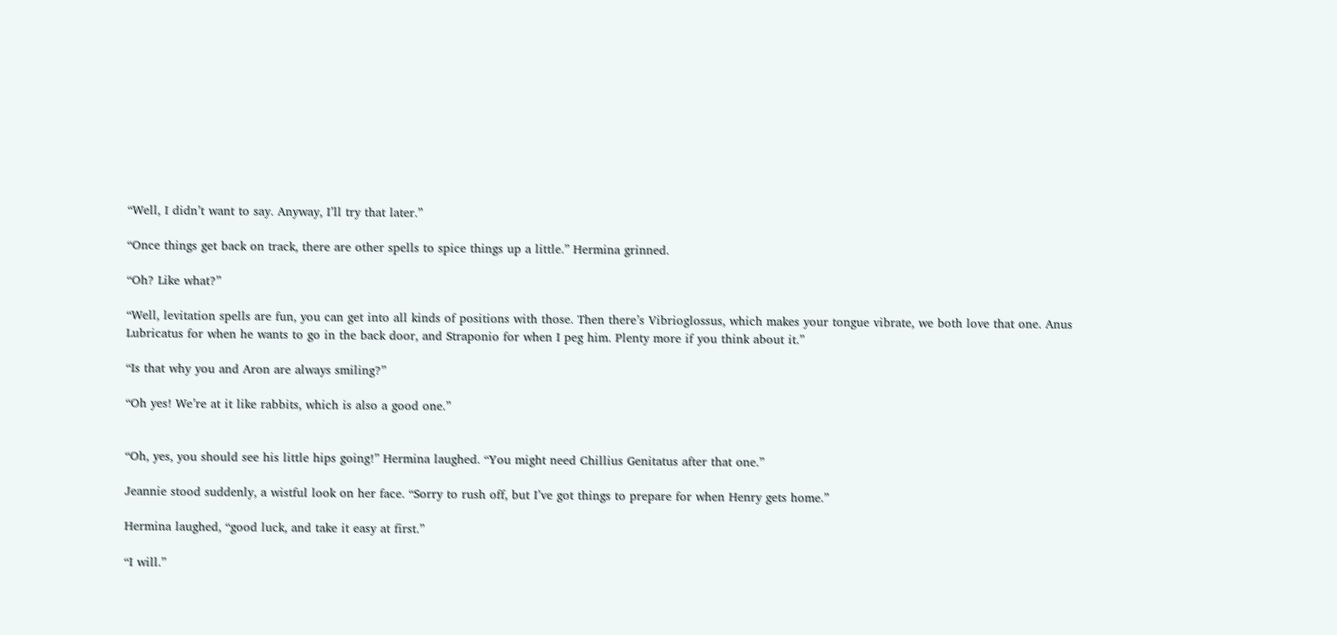“Well, I didn’t want to say. Anyway, I’ll try that later.”

“Once things get back on track, there are other spells to spice things up a little.” Hermina grinned.

“Oh? Like what?”

“Well, levitation spells are fun, you can get into all kinds of positions with those. Then there’s Vibrioglossus, which makes your tongue vibrate, we both love that one. Anus Lubricatus for when he wants to go in the back door, and Straponio for when I peg him. Plenty more if you think about it.”

“Is that why you and Aron are always smiling?”

“Oh yes! We’re at it like rabbits, which is also a good one.”


“Oh, yes, you should see his little hips going!” Hermina laughed. “You might need Chillius Genitatus after that one.”

Jeannie stood suddenly, a wistful look on her face. “Sorry to rush off, but I’ve got things to prepare for when Henry gets home.”

Hermina laughed, “good luck, and take it easy at first.”

“I will.”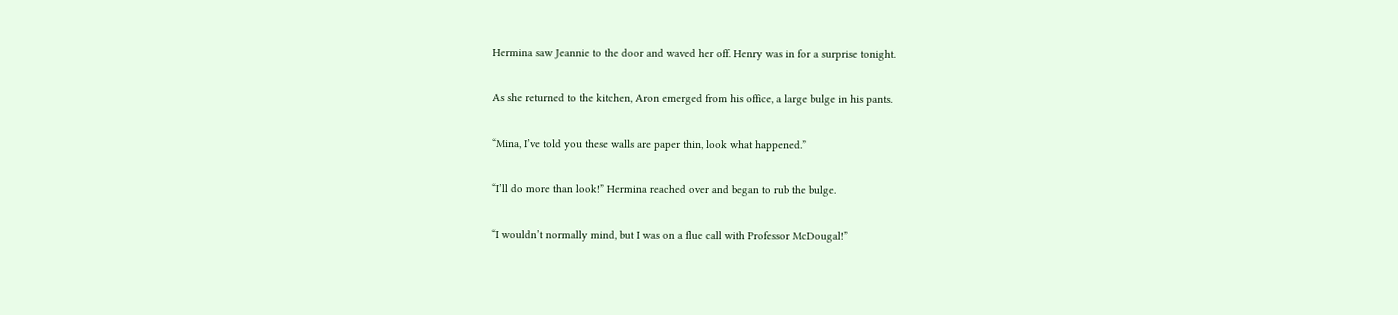Hermina saw Jeannie to the door and waved her off. Henry was in for a surprise tonight.

As she returned to the kitchen, Aron emerged from his office, a large bulge in his pants.

“Mina, I’ve told you these walls are paper thin, look what happened.”

“I’ll do more than look!” Hermina reached over and began to rub the bulge.

“I wouldn’t normally mind, but I was on a flue call with Professor McDougal!”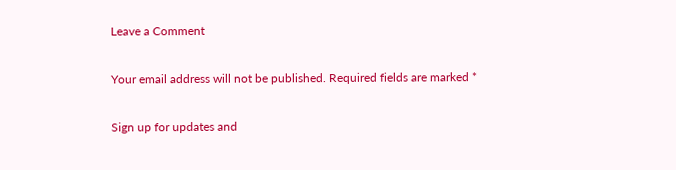Leave a Comment

Your email address will not be published. Required fields are marked *

Sign up for updates and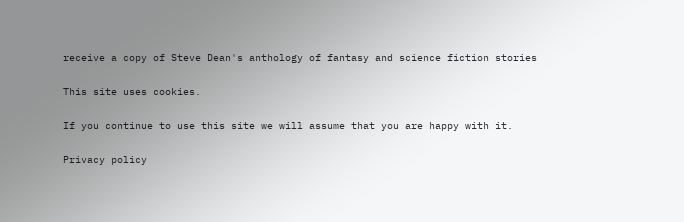receive a copy of Steve Dean's anthology of fantasy and science fiction stories

This site uses cookies.

If you continue to use this site we will assume that you are happy with it.

Privacy policy